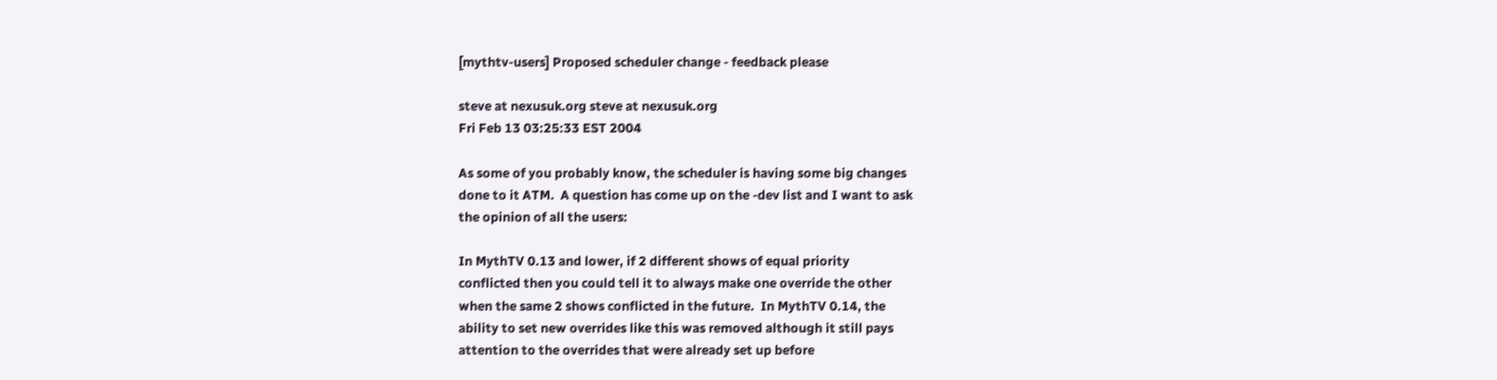[mythtv-users] Proposed scheduler change - feedback please

steve at nexusuk.org steve at nexusuk.org
Fri Feb 13 03:25:33 EST 2004

As some of you probably know, the scheduler is having some big changes
done to it ATM.  A question has come up on the -dev list and I want to ask
the opinion of all the users:

In MythTV 0.13 and lower, if 2 different shows of equal priority
conflicted then you could tell it to always make one override the other
when the same 2 shows conflicted in the future.  In MythTV 0.14, the
ability to set new overrides like this was removed although it still pays
attention to the overrides that were already set up before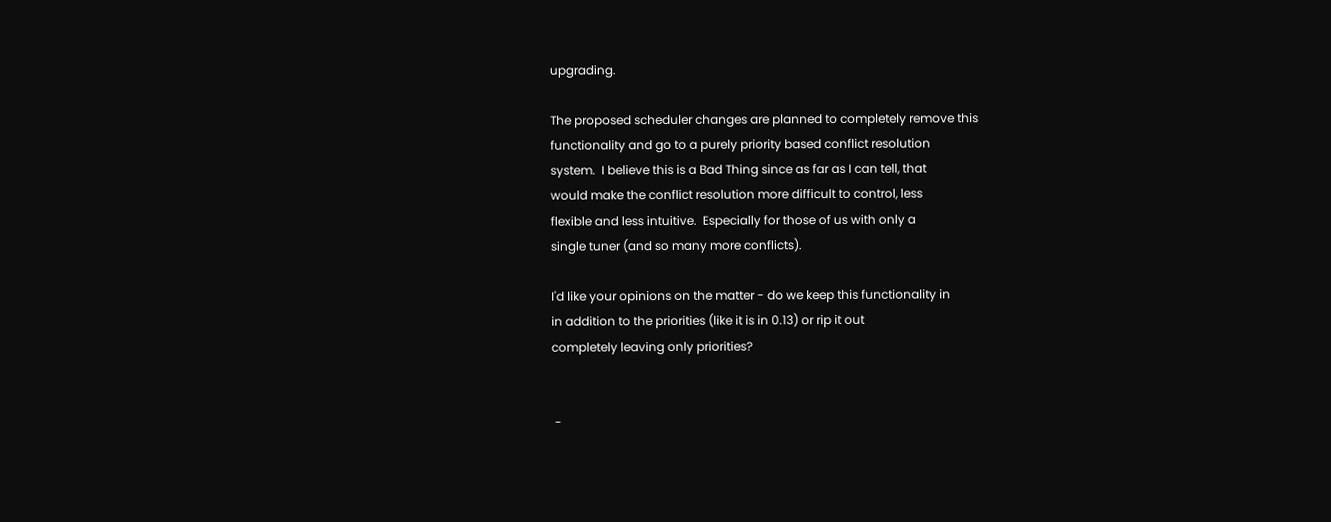upgrading.

The proposed scheduler changes are planned to completely remove this
functionality and go to a purely priority based conflict resolution
system.  I believe this is a Bad Thing since as far as I can tell, that
would make the conflict resolution more difficult to control, less
flexible and less intuitive.  Especially for those of us with only a
single tuner (and so many more conflicts).

I'd like your opinions on the matter - do we keep this functionality in
in addition to the priorities (like it is in 0.13) or rip it out
completely leaving only priorities?


 -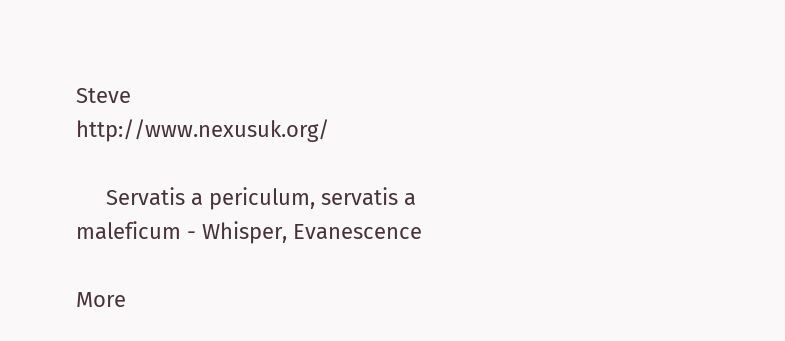Steve                                             http://www.nexusuk.org/

     Servatis a periculum, servatis a maleficum - Whisper, Evanescence

More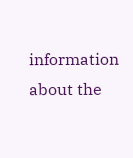information about the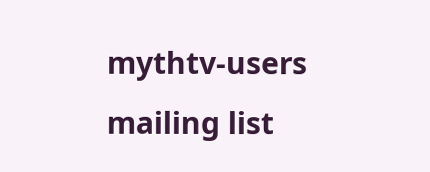mythtv-users mailing list